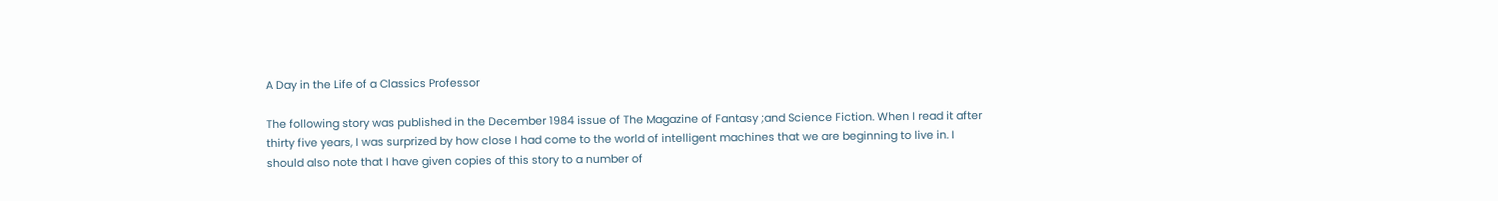A Day in the Life of a Classics Professor

The following story was published in the December 1984 issue of The Magazine of Fantasy ;and Science Fiction. When I read it after thirty five years, I was surprized by how close I had come to the world of intelligent machines that we are beginning to live in. I should also note that I have given copies of this story to a number of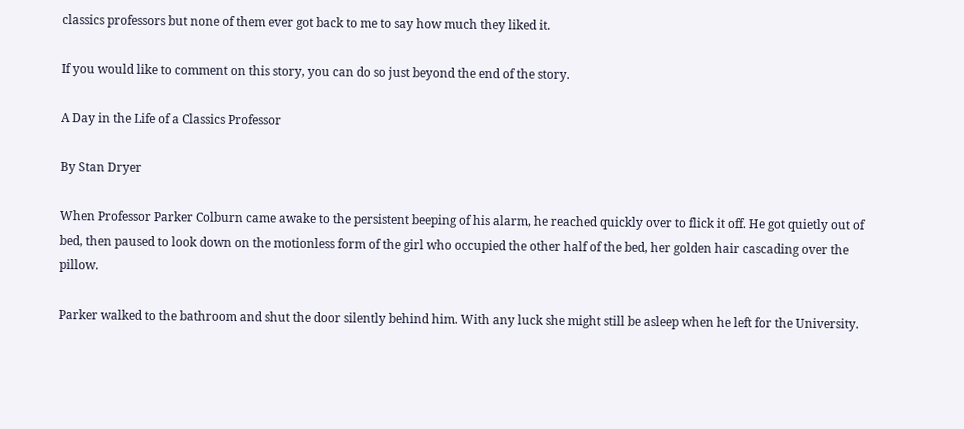classics professors but none of them ever got back to me to say how much they liked it.

If you would like to comment on this story, you can do so just beyond the end of the story.

A Day in the Life of a Classics Professor

By Stan Dryer

When Professor Parker Colburn came awake to the persistent beeping of his alarm, he reached quickly over to flick it off. He got quietly out of bed, then paused to look down on the motionless form of the girl who occupied the other half of the bed, her golden hair cascading over the pillow.

Parker walked to the bathroom and shut the door silently behind him. With any luck she might still be asleep when he left for the University.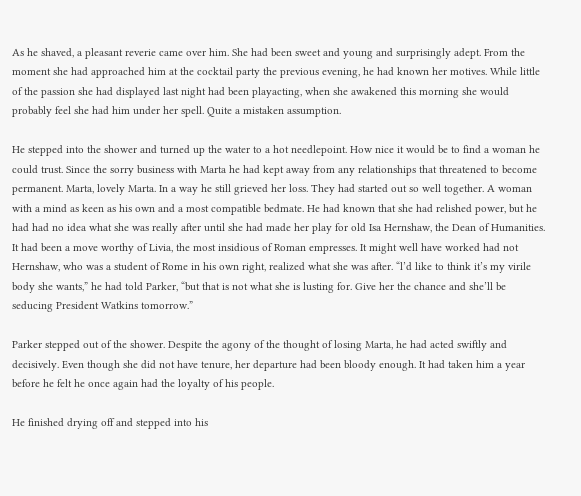As he shaved, a pleasant reverie came over him. She had been sweet and young and surprisingly adept. From the moment she had approached him at the cocktail party the previous evening, he had known her motives. While little of the passion she had displayed last night had been playacting, when she awakened this morning she would probably feel she had him under her spell. Quite a mistaken assumption.

He stepped into the shower and turned up the water to a hot needlepoint. How nice it would be to find a woman he could trust. Since the sorry business with Marta he had kept away from any relationships that threatened to become permanent. Marta, lovely Marta. In a way he still grieved her loss. They had started out so well together. A woman with a mind as keen as his own and a most compatible bedmate. He had known that she had relished power, but he had had no idea what she was really after until she had made her play for old Isa Hernshaw, the Dean of Humanities. It had been a move worthy of Livia, the most insidious of Roman empresses. It might well have worked had not Hernshaw, who was a student of Rome in his own right, realized what she was after. “l’d like to think it’s my virile body she wants,” he had told Parker, “but that is not what she is lusting for. Give her the chance and she’ll be seducing President Watkins tomorrow.”

Parker stepped out of the shower. Despite the agony of the thought of losing Marta, he had acted swiftly and decisively. Even though she did not have tenure, her departure had been bloody enough. It had taken him a year before he felt he once again had the loyalty of his people.

He finished drying off and stepped into his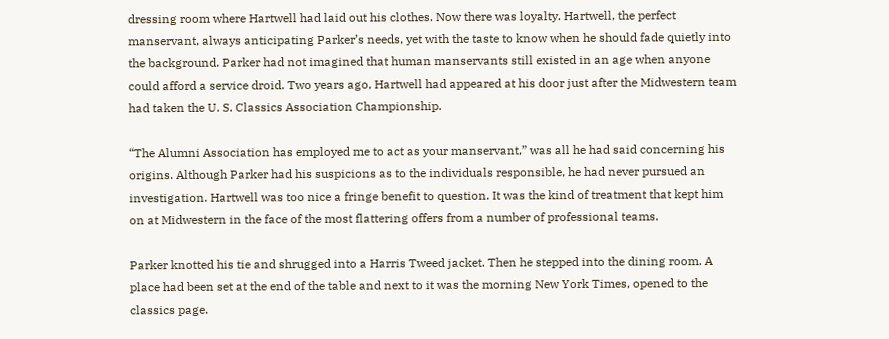dressing room where Hartwell had laid out his clothes. Now there was loyalty. Hartwell, the perfect manservant, always anticipating Parker’s needs, yet with the taste to know when he should fade quietly into the background. Parker had not imagined that human manservants still existed in an age when anyone could afford a service droid. Two years ago, Hartwell had appeared at his door just after the Midwestern team had taken the U. S. Classics Association Championship.

“The Alumni Association has employed me to act as your manservant,” was all he had said concerning his origins. Although Parker had his suspicions as to the individuals responsible, he had never pursued an investigation. Hartwell was too nice a fringe benefit to question. It was the kind of treatment that kept him on at Midwestern in the face of the most flattering offers from a number of professional teams.

Parker knotted his tie and shrugged into a Harris Tweed jacket. Then he stepped into the dining room. A place had been set at the end of the table and next to it was the morning New York Times, opened to the classics page.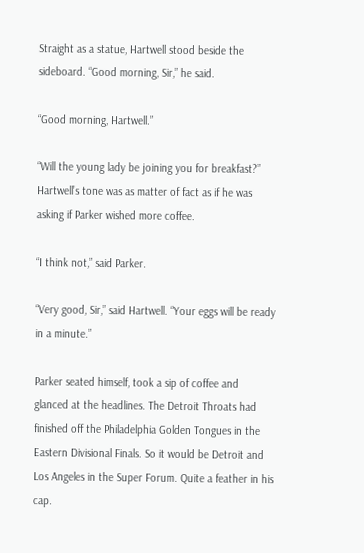Straight as a statue, Hartwell stood beside the sideboard. “Good morning, Sir,” he said.

“Good morning, Hartwell.”

“Will the young lady be joining you for breakfast?” Hartwell’s tone was as matter of fact as if he was asking if Parker wished more coffee.

“I think not,” said Parker.

“Very good, Sir,” said Hartwell. “Your eggs will be ready in a minute.”

Parker seated himself, took a sip of coffee and glanced at the headlines. The Detroit Throats had finished off the Philadelphia Golden Tongues in the Eastern Divisional Finals. So it would be Detroit and Los Angeles in the Super Forum. Quite a feather in his cap.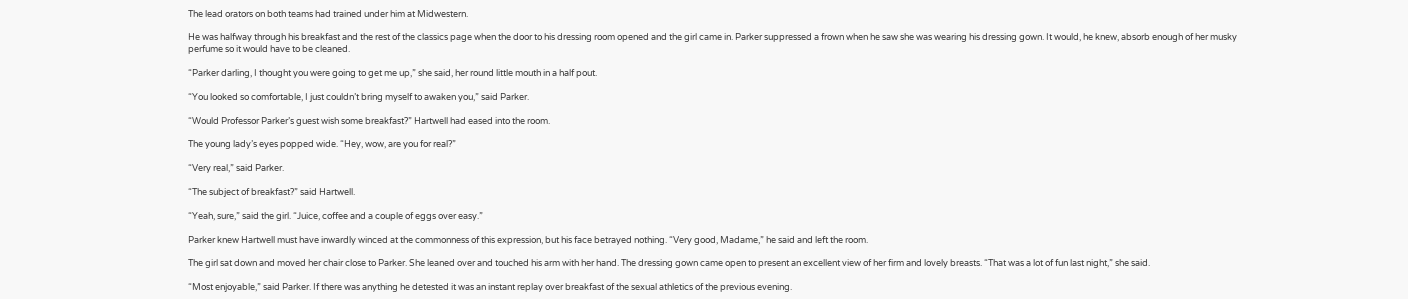The lead orators on both teams had trained under him at Midwestern.

He was halfway through his breakfast and the rest of the classics page when the door to his dressing room opened and the girl came in. Parker suppressed a frown when he saw she was wearing his dressing gown. It would, he knew, absorb enough of her musky perfume so it would have to be cleaned.

“Parker darling, I thought you were going to get me up,” she said, her round little mouth in a half pout.

“You looked so comfortable, I just couldn’t bring myself to awaken you,” said Parker.

“Would Professor Parker’s guest wish some breakfast?” Hartwell had eased into the room.

The young lady’s eyes popped wide. “Hey, wow, are you for real?”

“Very real,” said Parker.

“The subject of breakfast?” said Hartwell.

“Yeah, sure,” said the girl. “Juice, coffee and a couple of eggs over easy.”

Parker knew Hartwell must have inwardly winced at the commonness of this expression, but his face betrayed nothing. “Very good, Madame,” he said and left the room.

The girl sat down and moved her chair close to Parker. She leaned over and touched his arm with her hand. The dressing gown came open to present an excellent view of her firm and lovely breasts. “That was a lot of fun last night,” she said.

“Most enjoyable,” said Parker. If there was anything he detested it was an instant replay over breakfast of the sexual athletics of the previous evening.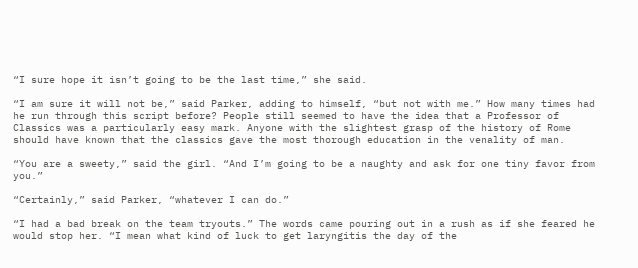“I sure hope it isn’t going to be the last time,” she said.

“I am sure it will not be,” said Parker, adding to himself, “but not with me.” How many times had he run through this script before? People still seemed to have the idea that a Professor of Classics was a particularly easy mark. Anyone with the slightest grasp of the history of Rome should have known that the classics gave the most thorough education in the venality of man.

“You are a sweety,” said the girl. “And I’m going to be a naughty and ask for one tiny favor from you.”

“Certainly,” said Parker, “whatever I can do.”

“I had a bad break on the team tryouts.” The words came pouring out in a rush as if she feared he would stop her. “I mean what kind of luck to get laryngitis the day of the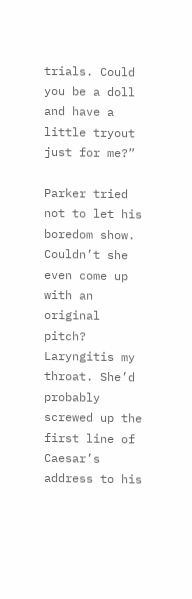trials. Could you be a doll and have a little tryout just for me?”

Parker tried not to let his boredom show. Couldn’t she even come up with an original pitch? Laryngitis my throat. She’d probably screwed up the first line of Caesar’s address to his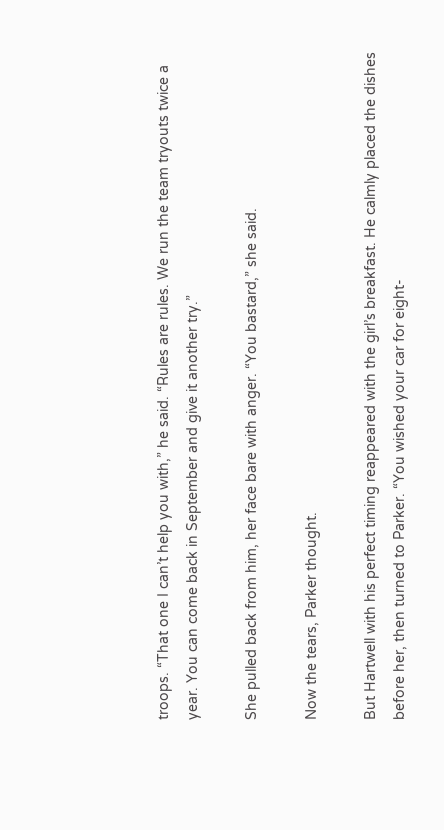troops. “That one I can’t help you with,” he said. “Rules are rules. We run the team tryouts twice a year. You can come back in September and give it another try.”

She pulled back from him, her face bare with anger. “You bastard,” she said.

Now the tears, Parker thought.

But Hartwell with his perfect timing reappeared with the girl’s breakfast. He calmly placed the dishes before her, then turned to Parker. “You wished your car for eight-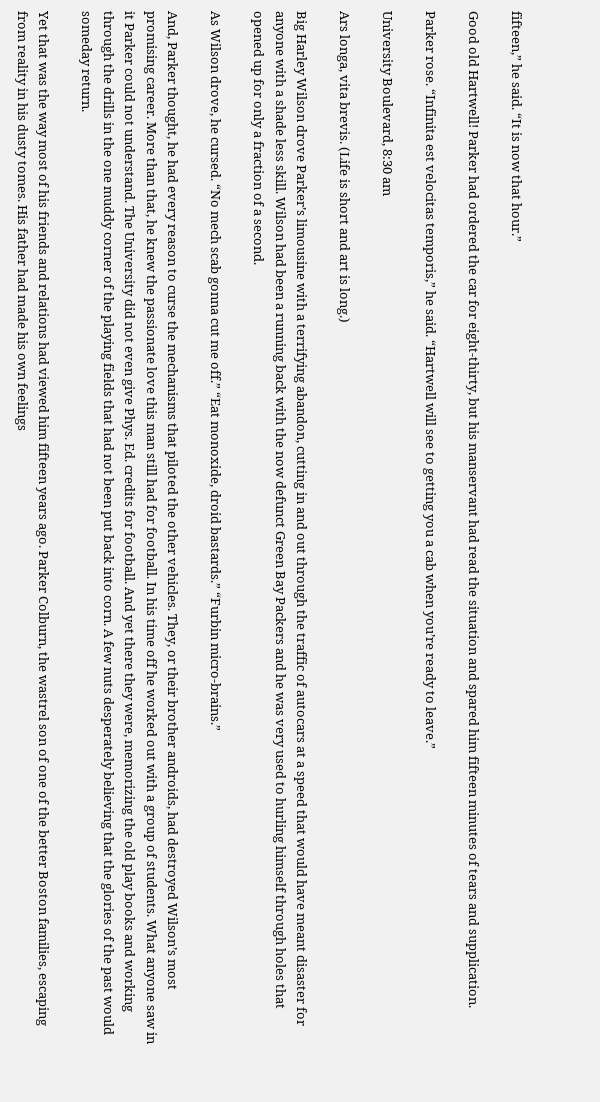fifteen,” he said. “It is now that hour.”

Good old Hartwell! Parker had ordered the car for eight-thirty, but his manservant had read the situation and spared him fifteen minutes of tears and supplication.

Parker rose. “Infinita est velocitas temporis,” he said. “Hartwell will see to getting you a cab when you’re ready to leave.”

University Boulevard, 8:30 am

Ars longa, vita brevis. (Life is short and art is long.)

Big Harley Wilson drove Parker’s limousine with a terrifying abandon, cutting in and out through the traffic of autocars at a speed that would have meant disaster for anyone with a shade less skill. Wilson had been a running back with the now defunct Green Bay Packers and he was very used to hurling himself through holes that opened up for only a fraction of a second.

As Wilson drove, he cursed. “No mech scab gonna cut me off.” “Eat monoxide, droid bastards.” “Furbin micro-brains.”

And, Parker thought, he had every reason to curse the mechanisms that piloted the other vehicles. They, or their brother androids, had destroyed Wilson’s most promising career. More than that, he knew the passionate love this man still had for football. In his time off he worked out with a group of students. What anyone saw in it Parker could not understand. The University did not even give Phys. Ed. credits for football. And yet there they were, memorizing the old play books and working through the drills in the one muddy corner of the playing fields that had not been put back into corn. A few nuts desperately believing that the glories of the past would someday return.

Yet that was the way most of his friends and relations had viewed him fifteen years ago. Parker Colburn, the wastrel son of one of the better Boston families, escaping from reality in his dusty tomes. His father had made his own feelings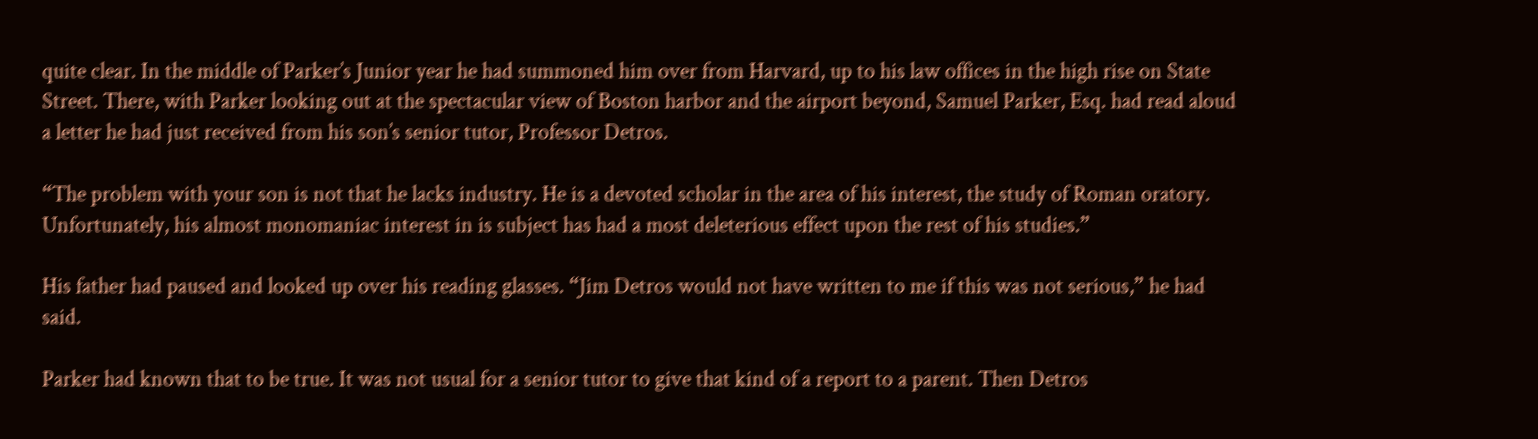quite clear. In the middle of Parker’s Junior year he had summoned him over from Harvard, up to his law offices in the high rise on State Street. There, with Parker looking out at the spectacular view of Boston harbor and the airport beyond, Samuel Parker, Esq. had read aloud a letter he had just received from his son’s senior tutor, Professor Detros.

“The problem with your son is not that he lacks industry. He is a devoted scholar in the area of his interest, the study of Roman oratory. Unfortunately, his almost monomaniac interest in is subject has had a most deleterious effect upon the rest of his studies.”

His father had paused and looked up over his reading glasses. “Jim Detros would not have written to me if this was not serious,” he had said.

Parker had known that to be true. It was not usual for a senior tutor to give that kind of a report to a parent. Then Detros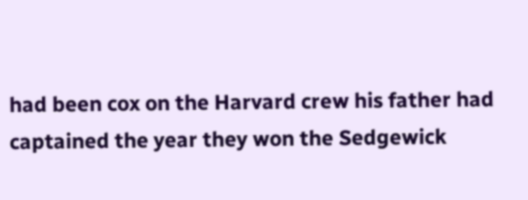had been cox on the Harvard crew his father had captained the year they won the Sedgewick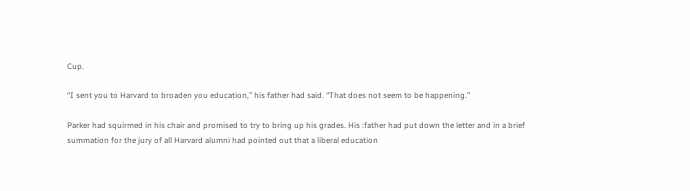Cup.

“I sent you to Harvard to broaden you education,” his father had said. “That does not seem to be happening.”

Parker had squirmed in his chair and promised to try to bring up his grades. His :father had put down the letter and in a brief summation for the jury of all Harvard alumni had pointed out that a liberal education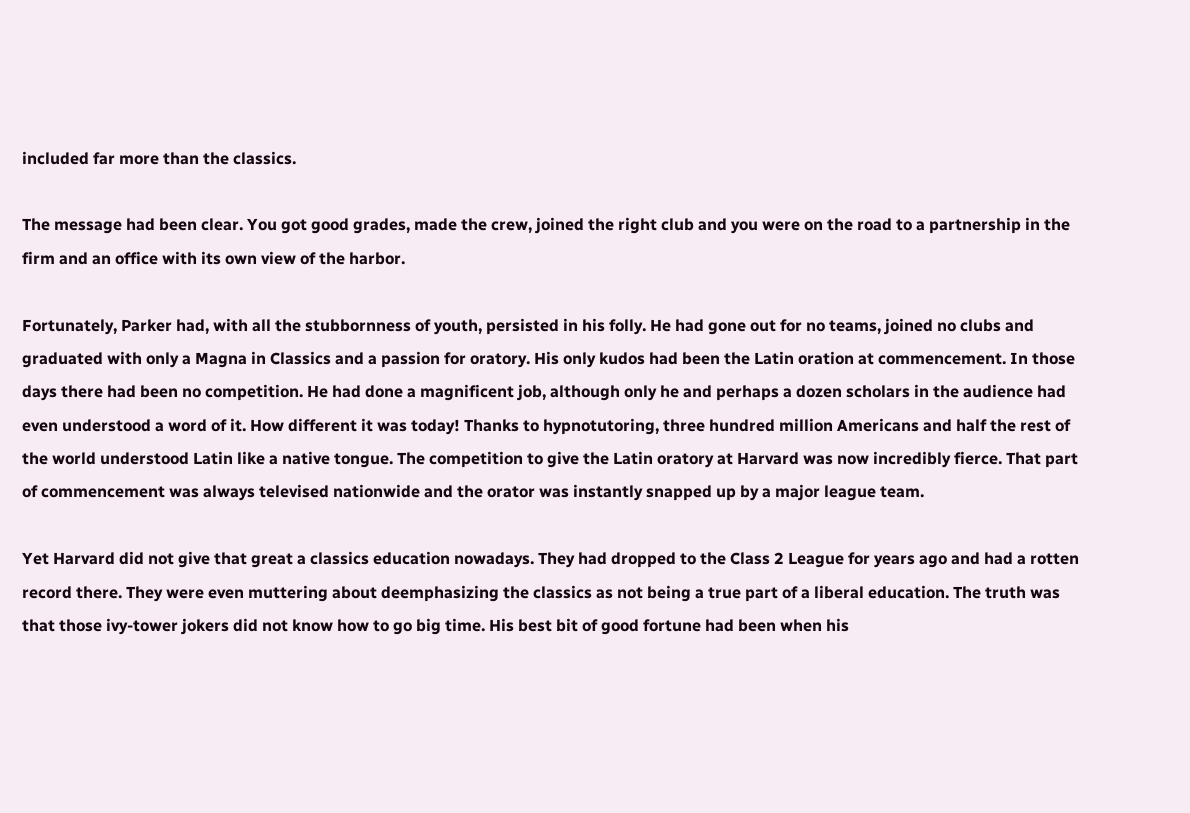included far more than the classics.

The message had been clear. You got good grades, made the crew, joined the right club and you were on the road to a partnership in the firm and an office with its own view of the harbor.

Fortunately, Parker had, with all the stubbornness of youth, persisted in his folly. He had gone out for no teams, joined no clubs and graduated with only a Magna in Classics and a passion for oratory. His only kudos had been the Latin oration at commencement. In those days there had been no competition. He had done a magnificent job, although only he and perhaps a dozen scholars in the audience had even understood a word of it. How different it was today! Thanks to hypnotutoring, three hundred million Americans and half the rest of the world understood Latin like a native tongue. The competition to give the Latin oratory at Harvard was now incredibly fierce. That part of commencement was always televised nationwide and the orator was instantly snapped up by a major league team.

Yet Harvard did not give that great a classics education nowadays. They had dropped to the Class 2 League for years ago and had a rotten record there. They were even muttering about deemphasizing the classics as not being a true part of a liberal education. The truth was that those ivy-tower jokers did not know how to go big time. His best bit of good fortune had been when his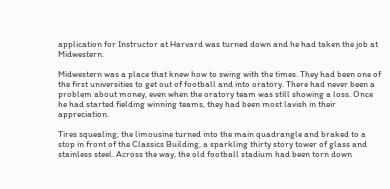application for Instructor at Harvard was turned down and he had taken the job at Midwestern.

Midwestern was a place that knew how to swing with the times. They had been one of the first universities to get out of football and into oratory. There had never been a problem about money, even when the oratory team was still showing a loss. Once he had started fielding winning teams, they had been most lavish in their appreciation.

Tires squealing, the limousine turned into the main quadrangle and braked to a stop in front of the Classics Building, a sparkling thirty story tower of glass and stainless steel. Across the way, the old football stadium had been torn down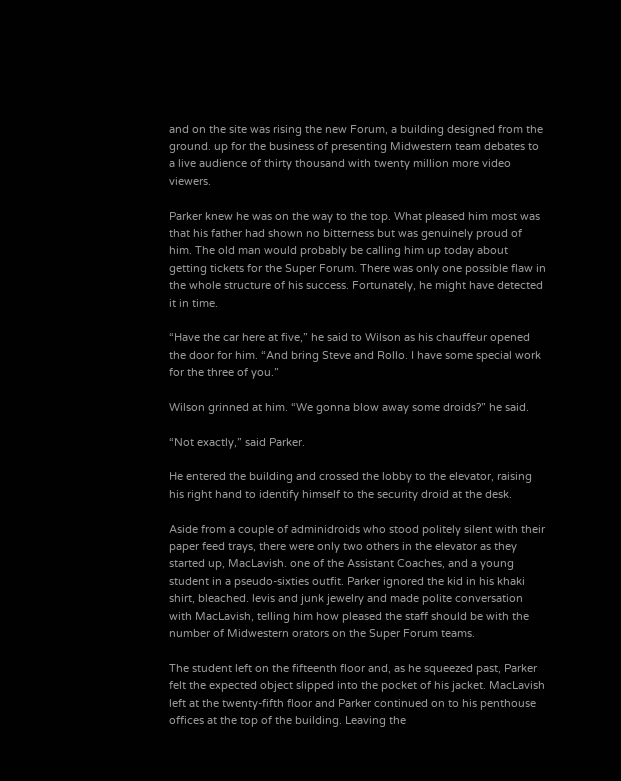and on the site was rising the new Forum, a building designed from the ground. up for the business of presenting Midwestern team debates to a live audience of thirty thousand with twenty million more video viewers.

Parker knew he was on the way to the top. What pleased him most was that his father had shown no bitterness but was genuinely proud of him. The old man would probably be calling him up today about getting tickets for the Super Forum. There was only one possible flaw in the whole structure of his success. Fortunately, he might have detected it in time.

“Have the car here at five,” he said to Wilson as his chauffeur opened the door for him. “And bring Steve and Rollo. I have some special work for the three of you.”

Wilson grinned at him. “We gonna blow away some droids?” he said.

“Not exactly,” said Parker.

He entered the building and crossed the lobby to the elevator, raising his right hand to identify himself to the security droid at the desk.

Aside from a couple of adminidroids who stood politely silent with their paper feed trays, there were only two others in the elevator as they started up, MacLavish. one of the Assistant Coaches, and a young student in a pseudo-sixties outfit. Parker ignored the kid in his khaki shirt, bleached. levis and junk jewelry and made polite conversation with MacLavish, telling him how pleased the staff should be with the number of Midwestern orators on the Super Forum teams.

The student left on the fifteenth floor and, as he squeezed past, Parker felt the expected object slipped into the pocket of his jacket. MacLavish left at the twenty-fifth floor and Parker continued on to his penthouse offices at the top of the building. Leaving the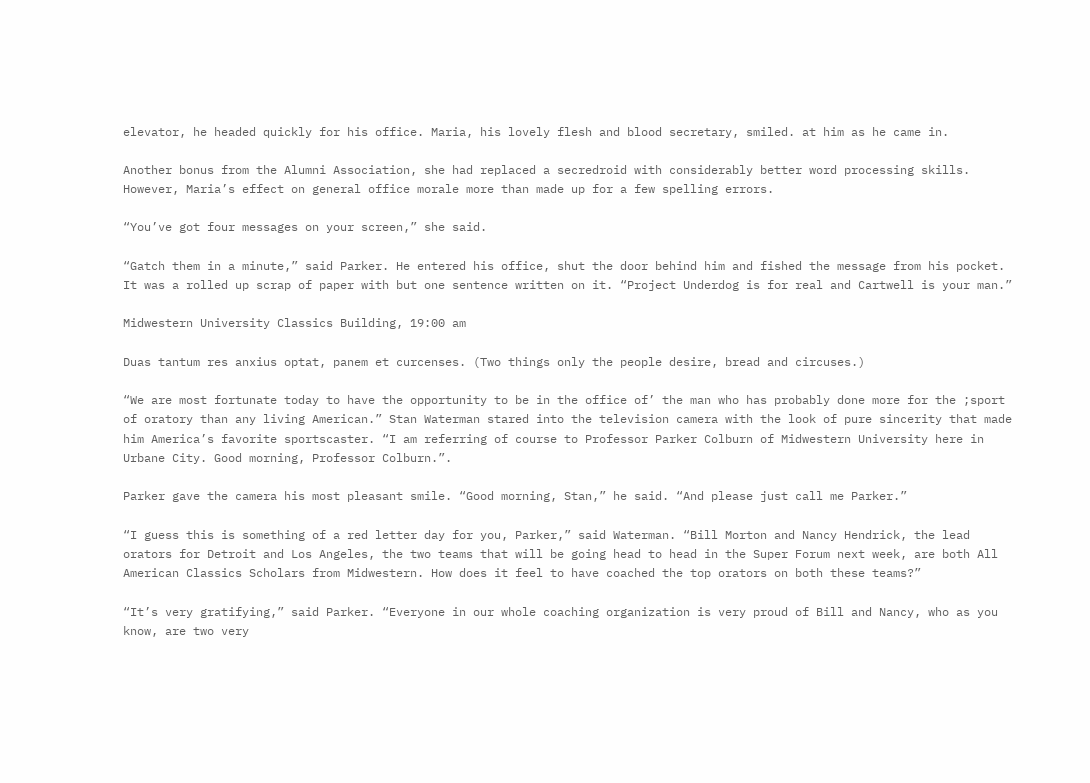elevator, he headed quickly for his office. Maria, his lovely flesh and blood secretary, smiled. at him as he came in.

Another bonus from the Alumni Association, she had replaced a secredroid with considerably better word processing skills. However, Maria’s effect on general office morale more than made up for a few spelling errors.

“You’ve got four messages on your screen,” she said.

“Gatch them in a minute,” said Parker. He entered his office, shut the door behind him and fished the message from his pocket. It was a rolled up scrap of paper with but one sentence written on it. “Project Underdog is for real and Cartwell is your man.”

Midwestern University Classics Building, 19:00 am

Duas tantum res anxius optat, panem et curcenses. (Two things only the people desire, bread and circuses.)

“We are most fortunate today to have the opportunity to be in the office of’ the man who has probably done more for the ;sport of oratory than any living American.” Stan Waterman stared into the television camera with the look of pure sincerity that made him America’s favorite sportscaster. “I am referring of course to Professor Parker Colburn of Midwestern University here in Urbane City. Good morning, Professor Colburn.”.

Parker gave the camera his most pleasant smile. “Good morning, Stan,” he said. “And please just call me Parker.”

“I guess this is something of a red letter day for you, Parker,” said Waterman. “Bill Morton and Nancy Hendrick, the lead orators for Detroit and Los Angeles, the two teams that will be going head to head in the Super Forum next week, are both All American Classics Scholars from Midwestern. How does it feel to have coached the top orators on both these teams?”

“It’s very gratifying,” said Parker. “Everyone in our whole coaching organization is very proud of Bill and Nancy, who as you know, are two very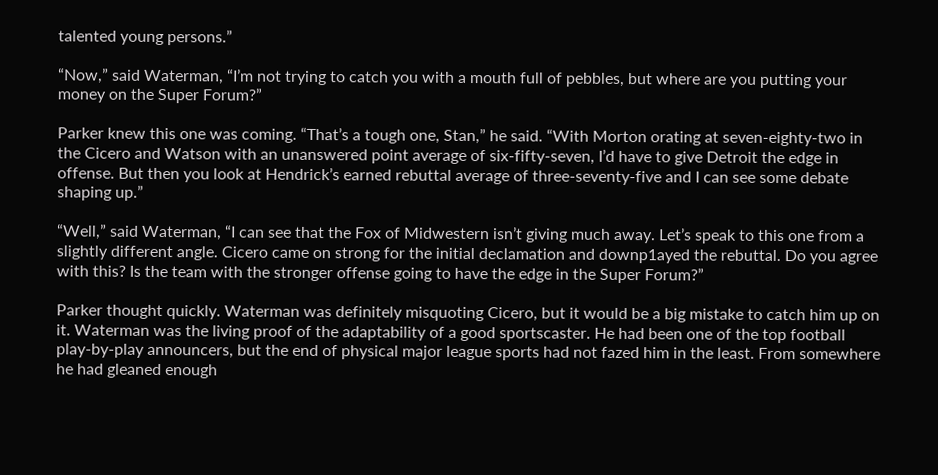talented young persons.”

“Now,” said Waterman, “I’m not trying to catch you with a mouth full of pebbles, but where are you putting your money on the Super Forum?”

Parker knew this one was coming. “That’s a tough one, Stan,” he said. “With Morton orating at seven-eighty-two in the Cicero and Watson with an unanswered point average of six-fifty-seven, I’d have to give Detroit the edge in offense. But then you look at Hendrick’s earned rebuttal average of three-seventy-five and I can see some debate shaping up.”

“Well,” said Waterman, “I can see that the Fox of Midwestern isn’t giving much away. Let’s speak to this one from a slightly different angle. Cicero came on strong for the initial declamation and downp1ayed the rebuttal. Do you agree with this? Is the team with the stronger offense going to have the edge in the Super Forum?”

Parker thought quickly. Waterman was definitely misquoting Cicero, but it would be a big mistake to catch him up on it. Waterman was the living proof of the adaptability of a good sportscaster. He had been one of the top football play-by-play announcers, but the end of physical major league sports had not fazed him in the least. From somewhere he had gleaned enough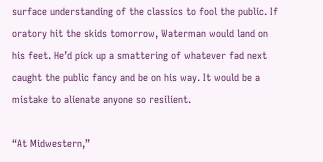surface understanding of the classics to fool the public. If oratory hit the skids tomorrow, Waterman would land on his feet. He’d pick up a smattering of whatever fad next caught the public fancy and be on his way. It would be a mistake to alienate anyone so resilient.

“At Midwestern,”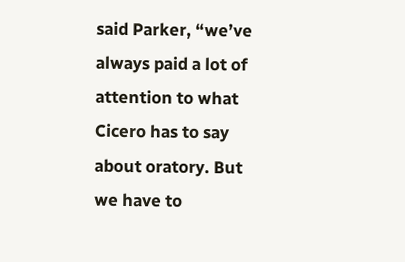said Parker, “we’ve always paid a lot of attention to what Cicero has to say about oratory. But we have to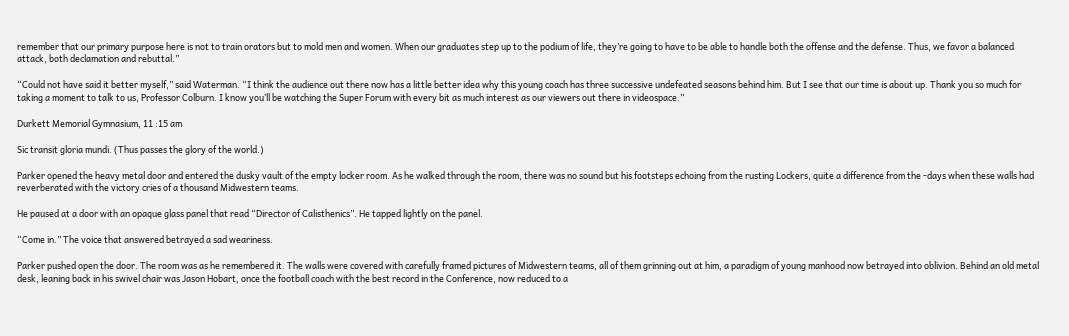remember that our primary purpose here is not to train orators but to mold men and women. When our graduates step up to the podium of life, they’re going to have to be able to handle both the offense and the defense. Thus, we favor a balanced attack, both declamation and rebuttal.”

“Could not have said it better myself,” said Waterman. “I think the audience out there now has a little better idea why this young coach has three successive undefeated seasons behind him. But I see that our time is about up. Thank you so much for taking a moment to talk to us, Professor Colburn. I know you’ll be watching the Super Forum with every bit as much interest as our viewers out there in videospace.”

Durkett Memorial Gymnasium, 11 :15 am

Sic transit gloria mundi. (Thus passes the glory of the world.)

Parker opened the heavy metal door and entered the dusky vault of the empty locker room. As he walked through the room, there was no sound but his footsteps echoing from the rusting Lockers, quite a difference from the -days when these walls had reverberated with the victory cries of a thousand Midwestern teams.

He paused at a door with an opaque glass panel that read “Director of Calisthenics”. He tapped lightly on the panel.

“Come in.” The voice that answered betrayed a sad weariness.

Parker pushed open the door. The room was as he remembered it. The walls were covered with carefully framed pictures of Midwestern teams, all of them grinning out at him, a paradigm of young manhood now betrayed into oblivion. Behind an old metal desk, leaning back in his swivel chair was Jason Hobart, once the football coach with the best record in the Conference, now reduced to a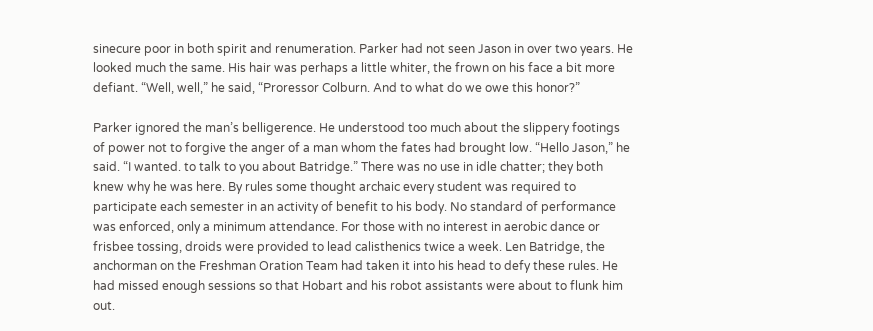sinecure poor in both spirit and renumeration. Parker had not seen Jason in over two years. He looked much the same. His hair was perhaps a little whiter, the frown on his face a bit more defiant. “Well, well,” he said, “Proressor Colburn. And to what do we owe this honor?”

Parker ignored the man’s belligerence. He understood too much about the slippery footings of power not to forgive the anger of a man whom the fates had brought low. “Hello Jason,” he said. “I wanted. to talk to you about Batridge.” There was no use in idle chatter; they both knew why he was here. By rules some thought archaic every student was required to participate each semester in an activity of benefit to his body. No standard of performance was enforced, only a minimum attendance. For those with no interest in aerobic dance or frisbee tossing, droids were provided to lead calisthenics twice a week. Len Batridge, the anchorman on the Freshman Oration Team had taken it into his head to defy these rules. He had missed enough sessions so that Hobart and his robot assistants were about to flunk him out.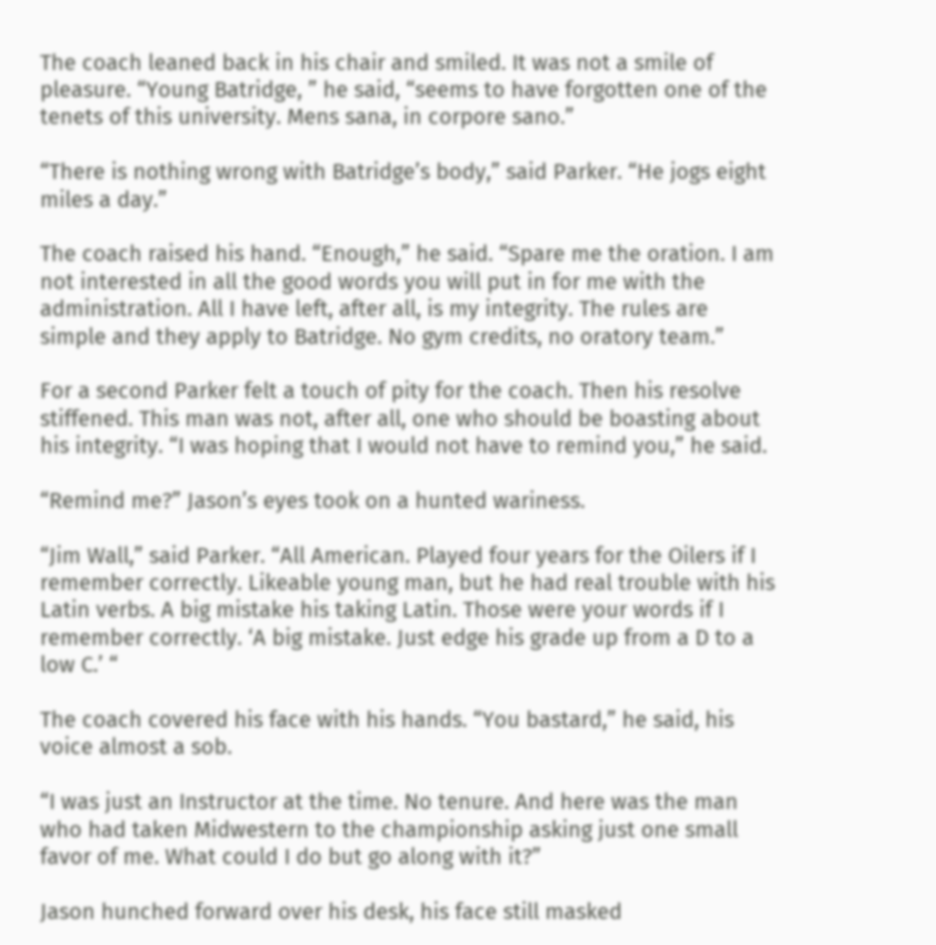The coach leaned back in his chair and smiled. It was not a smile of pleasure. “Young Batridge, ” he said, “seems to have forgotten one of the tenets of this university. Mens sana, in corpore sano.”

“There is nothing wrong with Batridge’s body,” said Parker. “He jogs eight miles a day.”

The coach raised his hand. “Enough,” he said. “Spare me the oration. I am not interested in all the good words you will put in for me with the administration. All I have left, after all, is my integrity. The rules are simple and they apply to Batridge. No gym credits, no oratory team.”

For a second Parker felt a touch of pity for the coach. Then his resolve stiffened. This man was not, after all, one who should be boasting about his integrity. “I was hoping that I would not have to remind you,” he said.

“Remind me?” Jason’s eyes took on a hunted wariness.

“Jim Wall,” said Parker. “All American. Played four years for the Oilers if I remember correctly. Likeable young man, but he had real trouble with his Latin verbs. A big mistake his taking Latin. Those were your words if I remember correctly. ‘A big mistake. Just edge his grade up from a D to a low C.’ “

The coach covered his face with his hands. “You bastard,” he said, his voice almost a sob.

“I was just an Instructor at the time. No tenure. And here was the man who had taken Midwestern to the championship asking just one small favor of me. What could I do but go along with it?”

Jason hunched forward over his desk, his face still masked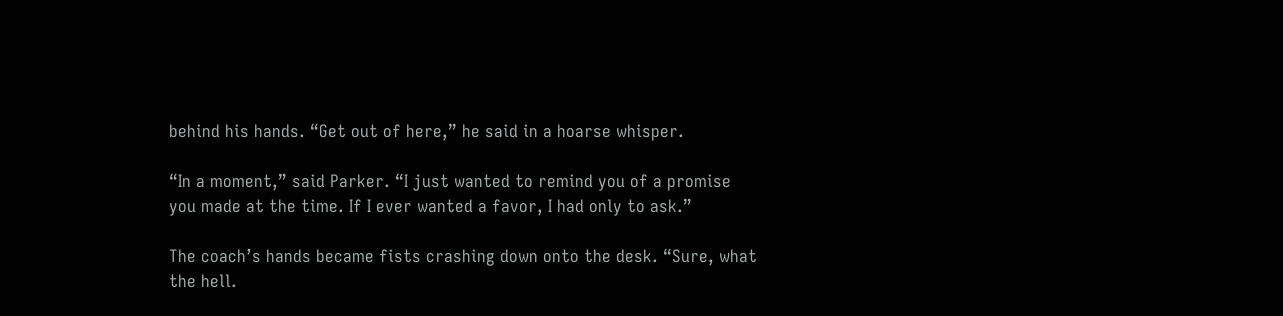behind his hands. “Get out of here,” he said in a hoarse whisper.

“In a moment,” said Parker. “I just wanted to remind you of a promise you made at the time. If I ever wanted a favor, I had only to ask.”

The coach’s hands became fists crashing down onto the desk. “Sure, what the hell.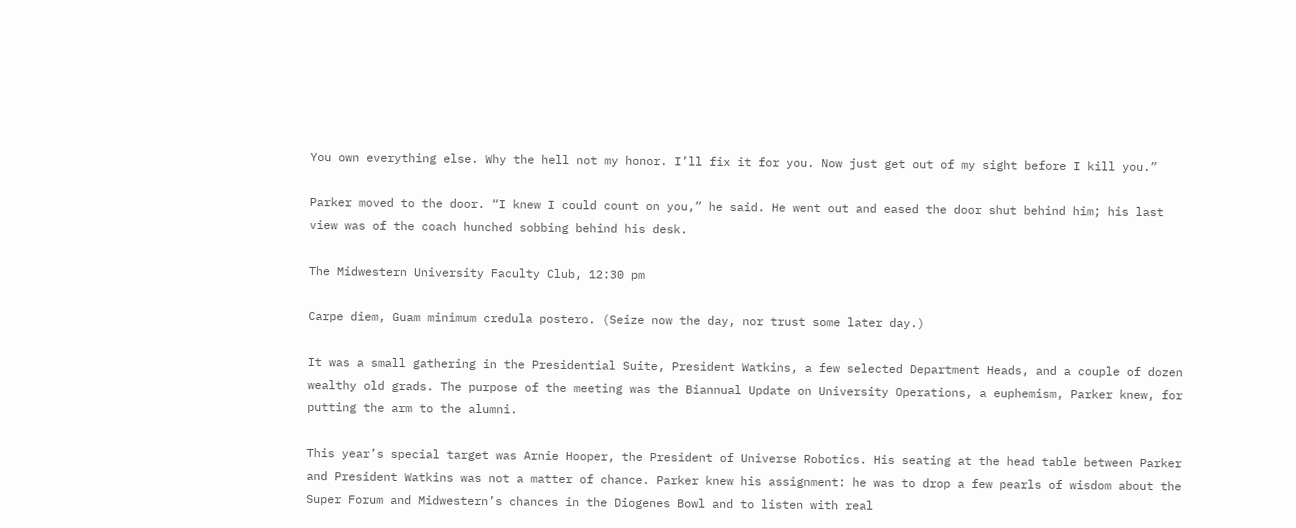You own everything else. Why the hell not my honor. I’ll fix it for you. Now just get out of my sight before I kill you.”

Parker moved to the door. “I knew I could count on you,” he said. He went out and eased the door shut behind him; his last view was of the coach hunched sobbing behind his desk.

The Midwestern University Faculty Club, 12:30 pm

Carpe diem, Guam minimum credula postero. (Seize now the day, nor trust some later day.)

It was a small gathering in the Presidential Suite, President Watkins, a few selected Department Heads, and a couple of dozen wealthy old grads. The purpose of the meeting was the Biannual Update on University Operations, a euphemism, Parker knew, for putting the arm to the alumni.

This year’s special target was Arnie Hooper, the President of Universe Robotics. His seating at the head table between Parker and President Watkins was not a matter of chance. Parker knew his assignment: he was to drop a few pearls of wisdom about the Super Forum and Midwestern’s chances in the Diogenes Bowl and to listen with real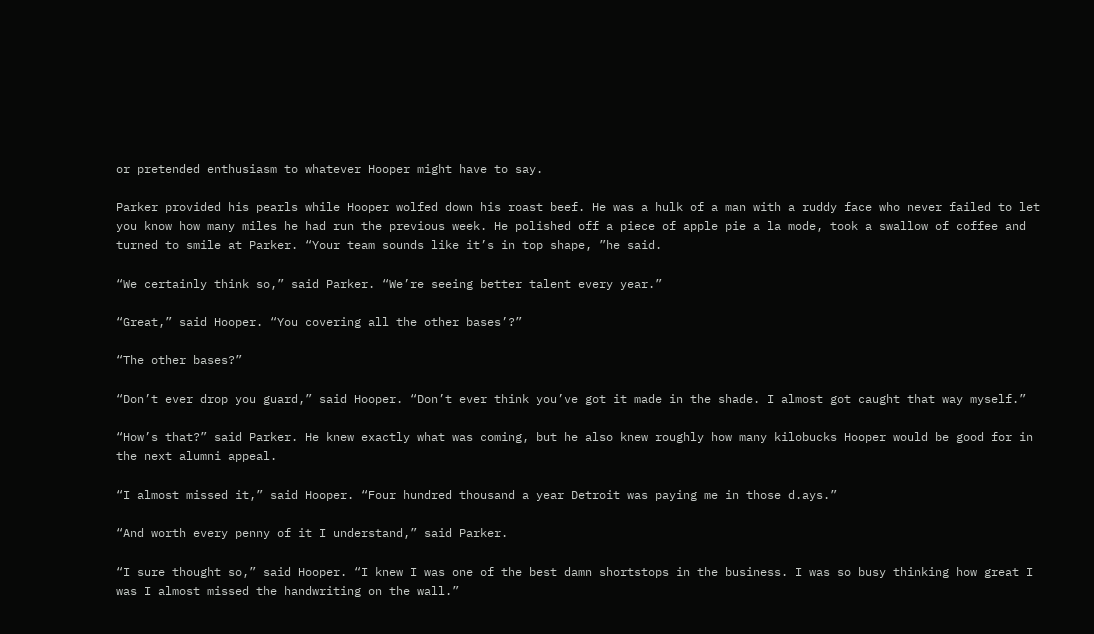or pretended enthusiasm to whatever Hooper might have to say.

Parker provided his pearls while Hooper wolfed down his roast beef. He was a hulk of a man with a ruddy face who never failed to let you know how many miles he had run the previous week. He polished off a piece of apple pie a la mode, took a swallow of coffee and turned to smile at Parker. “Your team sounds like it’s in top shape, ”he said.

“We certainly think so,” said Parker. “We’re seeing better talent every year.”

“Great,” said Hooper. “You covering all the other bases’?”

“The other bases?”

“Don’t ever drop you guard,” said Hooper. “Don’t ever think you’ve got it made in the shade. I almost got caught that way myself.”

“How’s that?” said Parker. He knew exactly what was coming, but he also knew roughly how many kilobucks Hooper would be good for in the next alumni appeal.

“I almost missed it,” said Hooper. “Four hundred thousand a year Detroit was paying me in those d.ays.”

“And worth every penny of it I understand,” said Parker.

“I sure thought so,” said Hooper. “I knew I was one of the best damn shortstops in the business. I was so busy thinking how great I was I almost missed the handwriting on the wall.”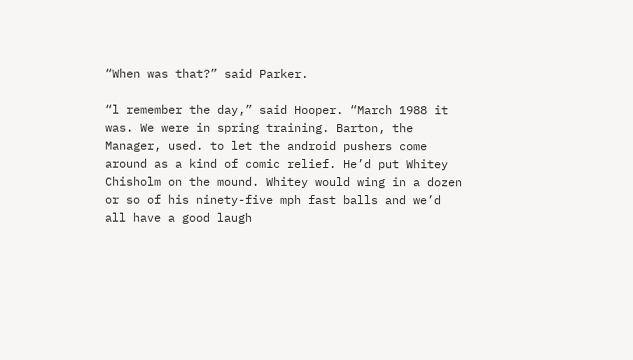“When was that?” said Parker.

“l remember the day,” said Hooper. “March 1988 it was. We were in spring training. Barton, the Manager, used. to let the android pushers come around as a kind of comic relief. He’d put Whitey Chisholm on the mound. Whitey would wing in a dozen or so of his ninety-five mph fast balls and we’d all have a good laugh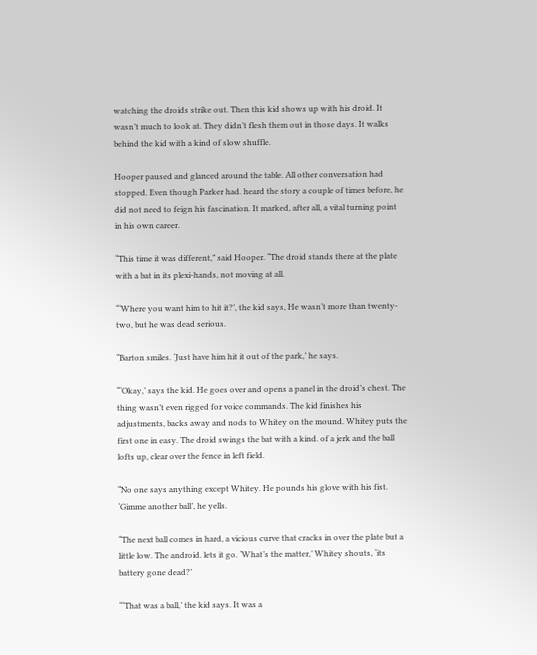watching the droids strike out. Then this kid shows up with his droid. It wasn’t much to look at. They didn’t flesh them out in those days. It walks behind the kid with a kind of slow shuffle.

Hooper paused and glanced around the table. All other conversation had stopped. Even though Parker had. heard the story a couple of times before, he did not need to feign his fascination. It marked, after all, a vital turning point in his own career.

“This time it was different,” said Hooper. “The droid stands there at the plate with a bat in its plexi-hands, not moving at all.

“‘Where you want him to hit it?’, the kid says, He wasn’t more than twenty-two, but he was dead serious.

“Barton smiles. ‘Just have him hit it out of the park,’ he says.

“‘Okay,’ says the kid. He goes over and opens a panel in the droid’s chest. The thing wasn’t even rigged for voice commands. The kid finishes his adjustments, backs away and nods to Whitey on the mound. Whitey puts the first one in easy. The droid swings the bat with a kind. of a jerk and the ball lofts up, clear over the fence in left field.

“No one says anything except Whitey. He pounds his glove with his fist. ‘Gimme another ball’, he yells.

“The next ball comes in hard, a vicious curve that cracks in over the plate but a little low. The android. lets it go. ‘What’s the matter,’ Whitey shouts, ‘its battery gone dead?’

“‘That was a ball,’ the kid says. It was a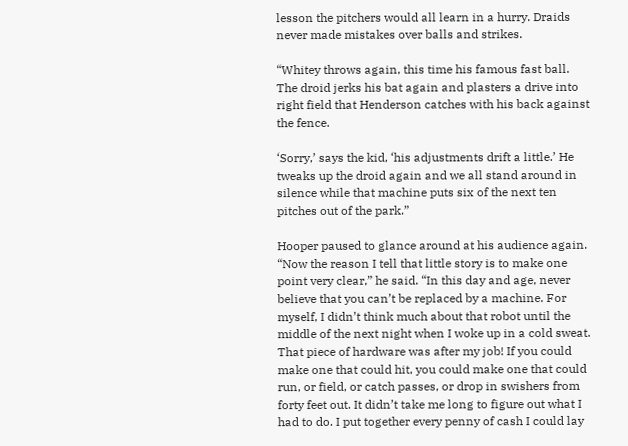lesson the pitchers would all learn in a hurry. Draids never made mistakes over balls and strikes.

“Whitey throws again, this time his famous fast ball. The droid jerks his bat again and plasters a drive into right field that Henderson catches with his back against the fence.

‘Sorry,’ says the kid, ‘his adjustments drift a little.’ He tweaks up the droid again and we all stand around in silence while that machine puts six of the next ten pitches out of the park.”

Hooper paused to glance around at his audience again. “Now the reason I tell that little story is to make one point very clear,” he said. “In this day and age, never believe that you can’t be replaced by a machine. For myself, I didn’t think much about that robot until the middle of the next night when I woke up in a cold sweat. That piece of hardware was after my job! If you could make one that could hit, you could make one that could run, or field, or catch passes, or drop in swishers from forty feet out. It didn’t take me long to figure out what I had to do. I put together every penny of cash I could lay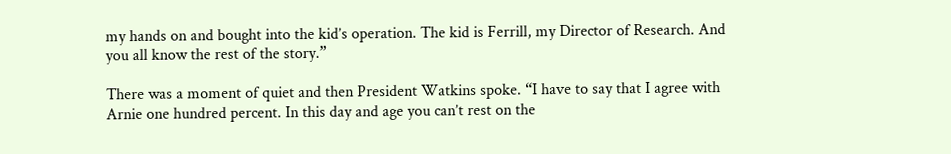my hands on and bought into the kid’s operation. The kid is Ferrill, my Director of Research. And you all know the rest of the story.”

There was a moment of quiet and then President Watkins spoke. “I have to say that I agree with Arnie one hundred percent. In this day and age you can’t rest on the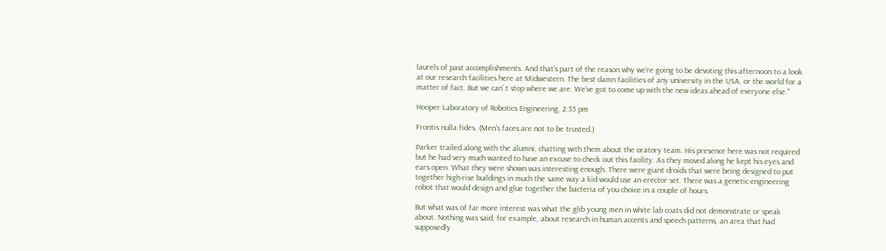laurels of past accomplishments. And that’s part of the reason why we’re going to be devoting this afternoon to a look at our research facilities here at Midwestern. The best damn facilities of any university in the USA, or the world for a matter of fact. But we can’ t stop where we are. We’ve got to come up with the new ideas ahead of everyone else.”

Hooper Laboratory of Robotics Engineering, 2:35 pm

Frontis nulla fides. (Men’s faces are not to be trusted.)

Parker trailed along with the alumni, chatting with them about the oratory team. His presence here was not required. but he had very much wanted to have an excuse to check out this facility. As they moved along he kept his eyes and ears open. What they were shown was interesting enough. There were giant droids that were being designed to put together high-rise buildings in much the same way a kid would use an erector set. There was a genetic engineering robot that would design and glue together the bacteria of you choice in a couple of hours.

But what was of far more interest was what the glib young men in white lab coats did not demonstrate or speak about. Nothing was said, for example, about research in human accents and speech patterns, an area that had supposedly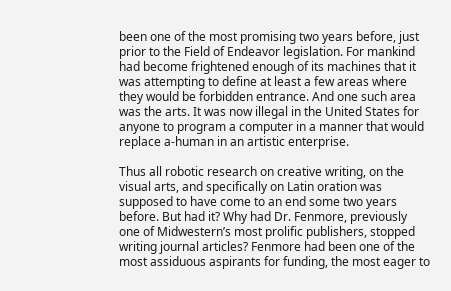been one of the most promising two years before, just prior to the Field of Endeavor legislation. For mankind had become frightened enough of its machines that it was attempting to define at least a few areas where they would be forbidden entrance. And one such area was the arts. It was now illegal in the United States for anyone to program a computer in a manner that would replace a-human in an artistic enterprise.

Thus all robotic research on creative writing, on the visual arts, and specifically on Latin oration was supposed to have come to an end some two years before. But had it? Why had Dr. Fenmore, previously one of Midwestern’s most prolific publishers, stopped writing journal articles? Fenmore had been one of the most assiduous aspirants for funding, the most eager to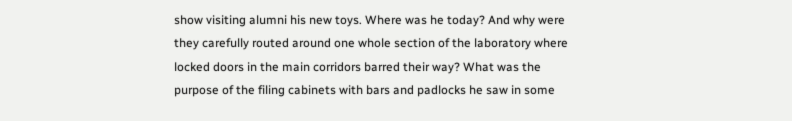show visiting alumni his new toys. Where was he today? And why were they carefully routed around one whole section of the laboratory where locked doors in the main corridors barred their way? What was the purpose of the filing cabinets with bars and padlocks he saw in some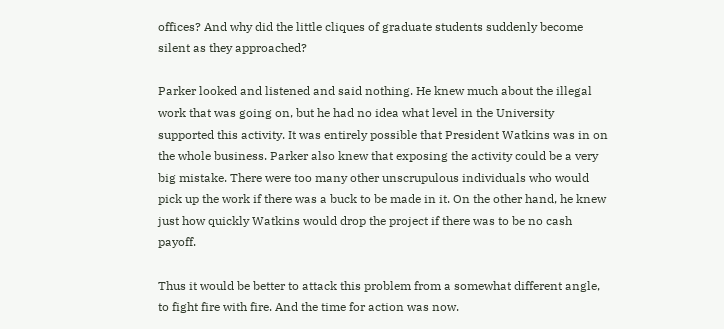offices? And why did the little cliques of graduate students suddenly become silent as they approached?

Parker looked and listened and said nothing. He knew much about the illegal work that was going on, but he had no idea what level in the University supported this activity. It was entirely possible that President Watkins was in on the whole business. Parker also knew that exposing the activity could be a very big mistake. There were too many other unscrupulous individuals who would pick up the work if there was a buck to be made in it. On the other hand, he knew just how quickly Watkins would drop the project if there was to be no cash payoff.

Thus it would be better to attack this problem from a somewhat different angle, to fight fire with fire. And the time for action was now.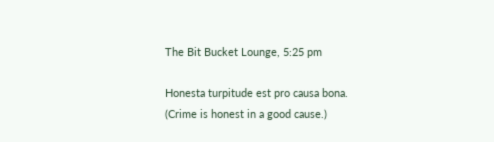The Bit Bucket Lounge, 5:25 pm

Honesta turpitude est pro causa bona. (Crime is honest in a good cause.)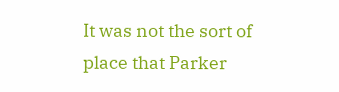It was not the sort of place that Parker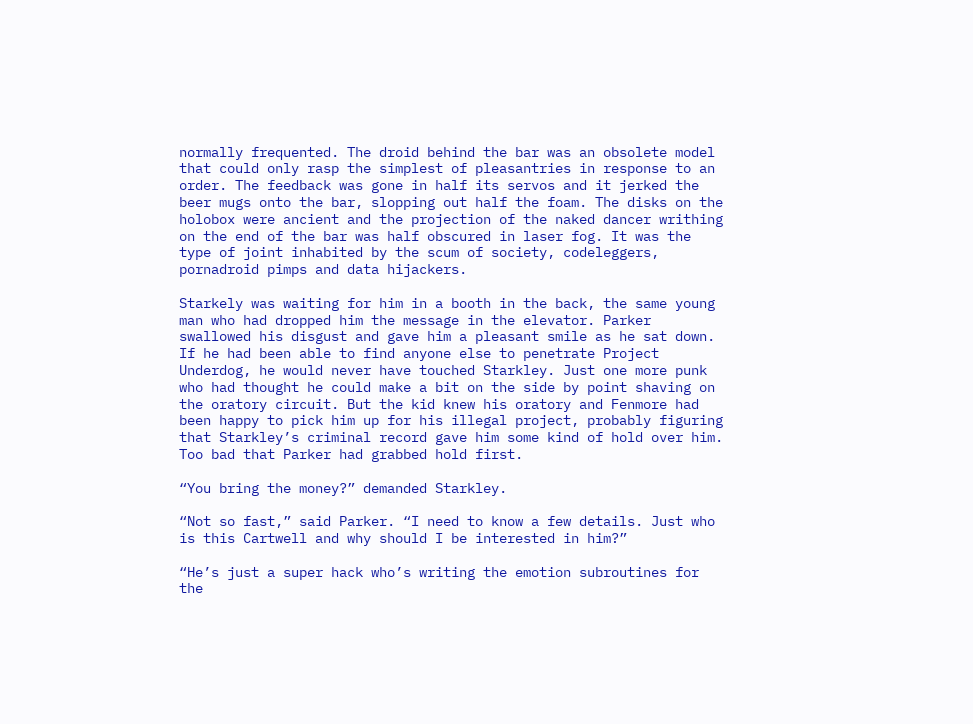normally frequented. The droid behind the bar was an obsolete model that could only rasp the simplest of pleasantries in response to an order. The feedback was gone in half its servos and it jerked the beer mugs onto the bar, slopping out half the foam. The disks on the holobox were ancient and the projection of the naked dancer writhing on the end of the bar was half obscured in laser fog. It was the type of joint inhabited by the scum of society, codeleggers, pornadroid pimps and data hijackers.

Starkely was waiting for him in a booth in the back, the same young man who had dropped him the message in the elevator. Parker swallowed his disgust and gave him a pleasant smile as he sat down. If he had been able to find anyone else to penetrate Project Underdog, he would never have touched Starkley. Just one more punk who had thought he could make a bit on the side by point shaving on the oratory circuit. But the kid knew his oratory and Fenmore had been happy to pick him up for his illegal project, probably figuring that Starkley’s criminal record gave him some kind of hold over him. Too bad that Parker had grabbed hold first.

“You bring the money?” demanded Starkley.

“Not so fast,” said Parker. “I need to know a few details. Just who is this Cartwell and why should I be interested in him?”

“He’s just a super hack who’s writing the emotion subroutines for the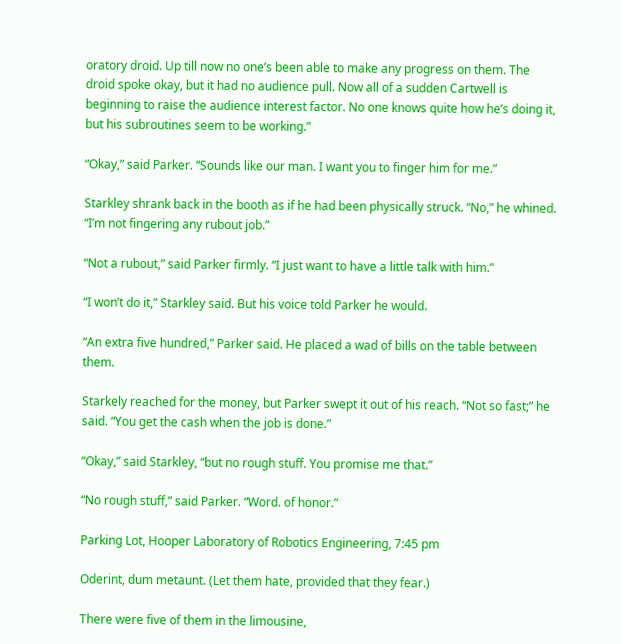oratory droid. Up till now no one’s been able to make any progress on them. The droid spoke okay, but it had no audience pull. Now all of a sudden Cartwell is beginning to raise the audience interest factor. No one knows quite how he’s doing it, but his subroutines seem to be working.”

“Okay,” said Parker. “Sounds like our man. I want you to finger him for me.”

Starkley shrank back in the booth as if he had been physically struck. “No,” he whined. “I’m not fingering any rubout job.”

“Not a rubout,” said Parker firmly. “I just want to have a little talk with him.”

“I won’t do it,” Starkley said. But his voice told Parker he would.

“An extra five hundred,” Parker said. He placed a wad of bills on the table between them.

Starkely reached for the money, but Parker swept it out of his reach. “Not so fast;” he said. “You get the cash when the job is done.”

“Okay,” said Starkley, “but no rough stuff. You promise me that.”

“No rough stuff,” said Parker. “Word. of honor.”

Parking Lot, Hooper Laboratory of Robotics Engineering, 7:45 pm

Oderint, dum metaunt. (Let them hate, provided that they fear.)

There were five of them in the limousine,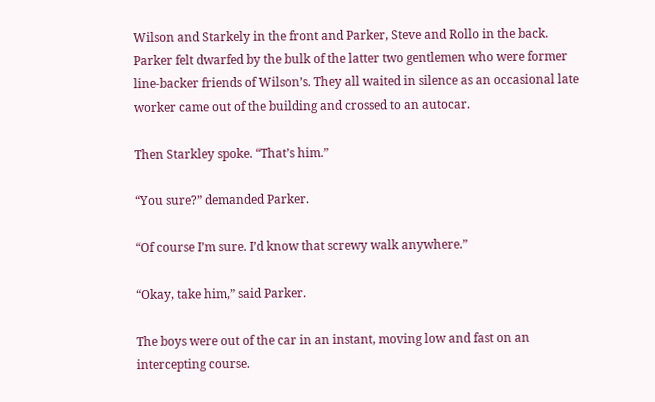Wilson and Starkely in the front and Parker, Steve and Rollo in the back. Parker felt dwarfed by the bulk of the latter two gentlemen who were former line-backer friends of Wilson’s. They all waited in silence as an occasional late worker came out of the building and crossed to an autocar.

Then Starkley spoke. “That’s him.”

“You sure?” demanded Parker.

“Of course I’m sure. I’d know that screwy walk anywhere.”

“Okay, take him,” said Parker.

The boys were out of the car in an instant, moving low and fast on an intercepting course.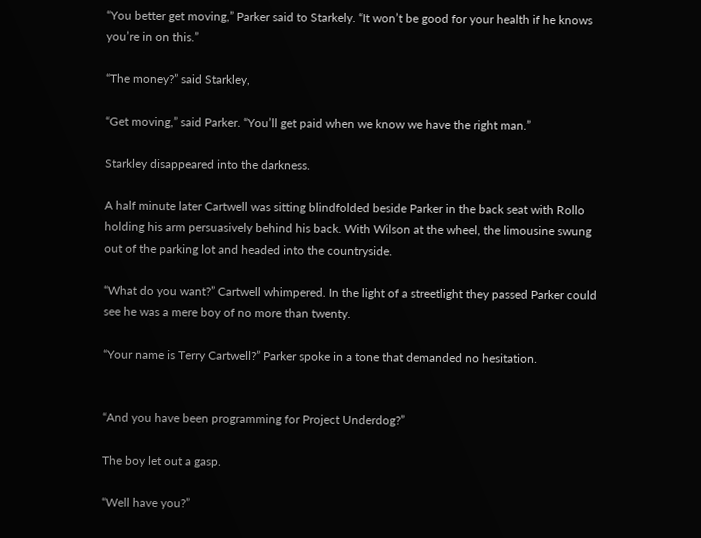“You better get moving,” Parker said to Starkely. “It won’t be good for your health if he knows you’re in on this.”

“The money?” said Starkley,

“Get moving,” said Parker. “You’ll get paid when we know we have the right man.”

Starkley disappeared into the darkness.

A half minute later Cartwell was sitting blindfolded beside Parker in the back seat with Rollo holding his arm persuasively behind his back. With Wilson at the wheel, the limousine swung out of the parking lot and headed into the countryside.

“What do you want?” Cartwell whimpered. In the light of a streetlight they passed Parker could see he was a mere boy of no more than twenty.

“Your name is Terry Cartwell?” Parker spoke in a tone that demanded no hesitation.


“And you have been programming for Project Underdog?”

The boy let out a gasp.

“Well have you?”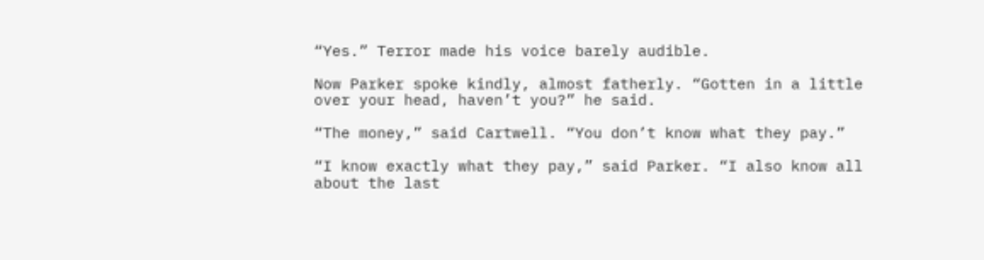“Yes.” Terror made his voice barely audible.

Now Parker spoke kindly, almost fatherly. “Gotten in a little over your head, haven’t you?” he said.

“The money,” said Cartwell. “You don’t know what they pay.”

“I know exactly what they pay,” said Parker. “I also know all about the last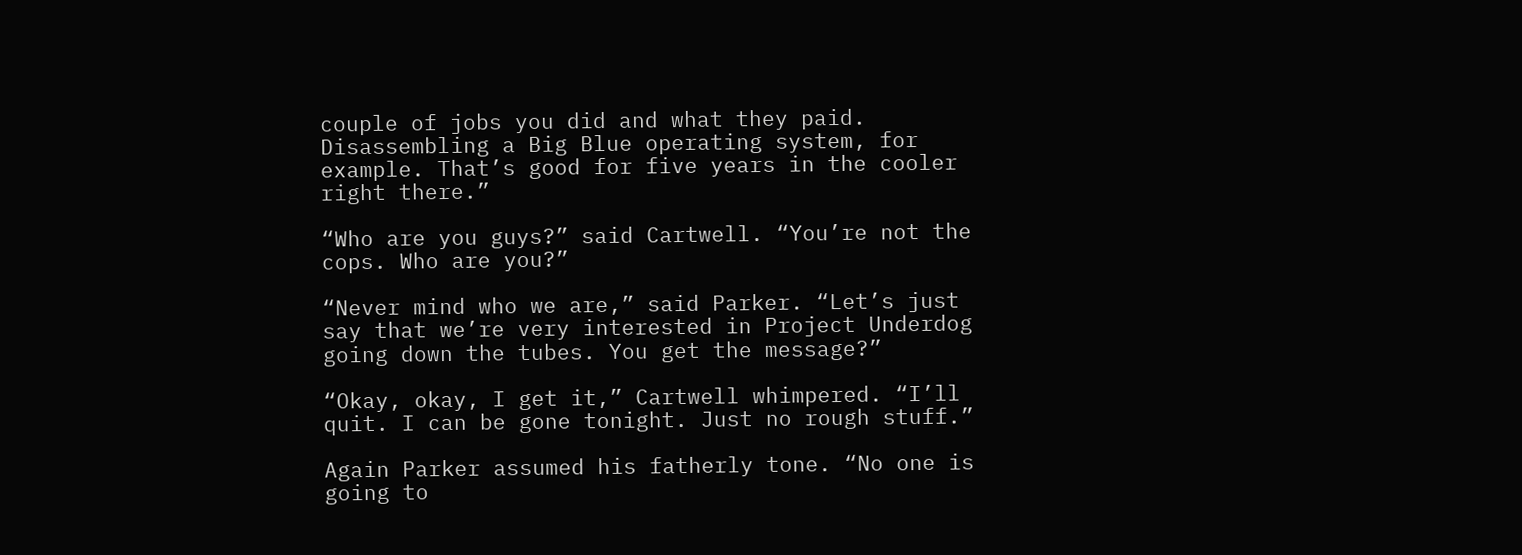couple of jobs you did and what they paid. Disassembling a Big Blue operating system, for example. That’s good for five years in the cooler right there.”

“Who are you guys?” said Cartwell. “You’re not the cops. Who are you?”

“Never mind who we are,” said Parker. “Let’s just say that we’re very interested in Project Underdog going down the tubes. You get the message?”

“Okay, okay, I get it,” Cartwell whimpered. “I’ll quit. I can be gone tonight. Just no rough stuff.”

Again Parker assumed his fatherly tone. “No one is going to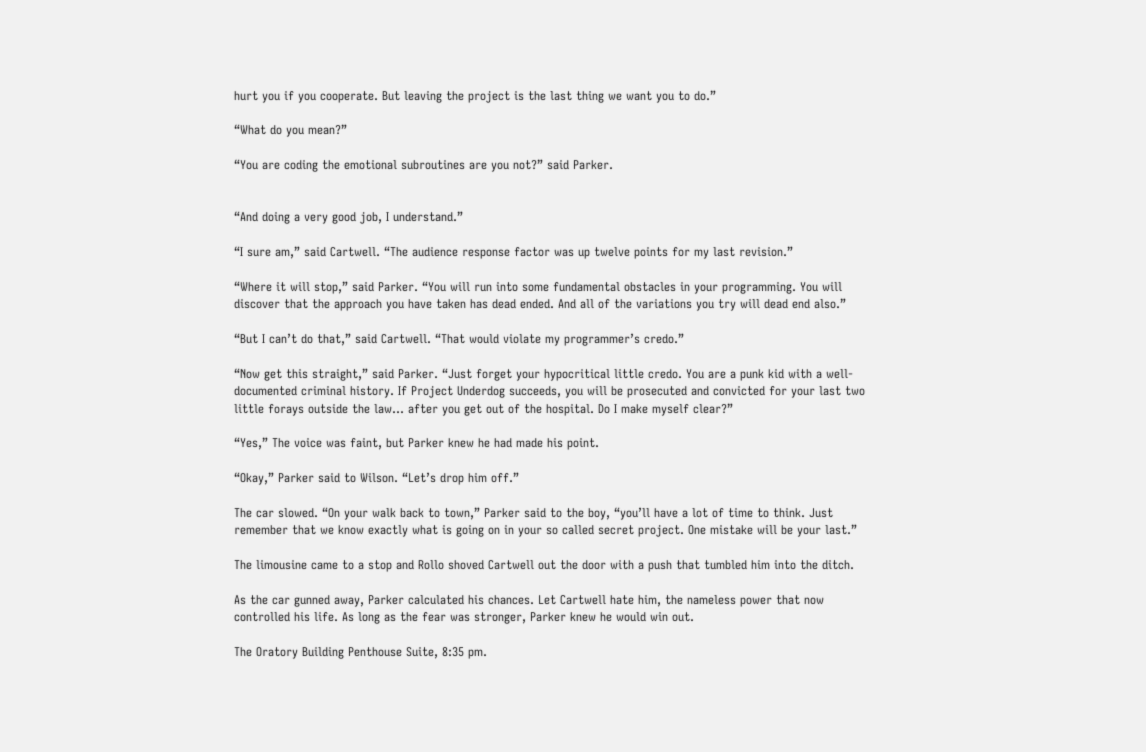hurt you if you cooperate. But leaving the project is the last thing we want you to do.”

“What do you mean?”

“You are coding the emotional subroutines are you not?” said Parker.


“And doing a very good job, I understand.”

“I sure am,” said Cartwell. “The audience response factor was up twelve points for my last revision.”

“Where it will stop,” said Parker. “You will run into some fundamental obstacles in your programming. You will discover that the approach you have taken has dead ended. And all of the variations you try will dead end also.”

“But I can’t do that,” said Cartwell. “That would violate my programmer’s credo.”

“Now get this straight,” said Parker. “Just forget your hypocritical little credo. You are a punk kid with a well-documented criminal history. If Project Underdog succeeds, you will be prosecuted and convicted for your last two little forays outside the law… after you get out of the hospital. Do I make myself clear?”

“Yes,” The voice was faint, but Parker knew he had made his point.

“Okay,” Parker said to Wilson. “Let’s drop him off.”

The car slowed. “On your walk back to town,” Parker said to the boy, “you’ll have a lot of time to think. Just remember that we know exactly what is going on in your so called secret project. One mistake will be your last.”

The limousine came to a stop and Rollo shoved Cartwell out the door with a push that tumbled him into the ditch.

As the car gunned away, Parker calculated his chances. Let Cartwell hate him, the nameless power that now controlled his life. As long as the fear was stronger, Parker knew he would win out.

The Oratory Building Penthouse Suite, 8:35 pm.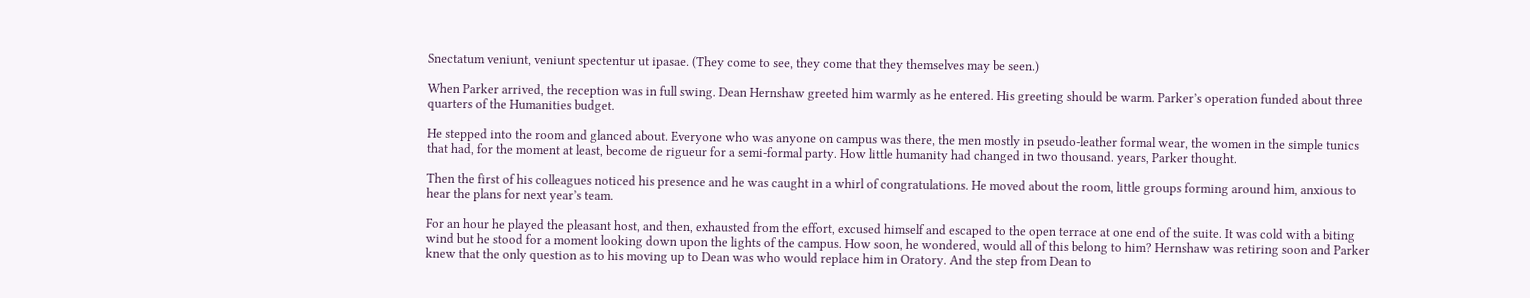Snectatum veniunt, veniunt spectentur ut ipasae. (They come to see, they come that they themselves may be seen.)

When Parker arrived, the reception was in full swing. Dean Hernshaw greeted him warmly as he entered. His greeting should be warm. Parker’s operation funded about three quarters of the Humanities budget.

He stepped into the room and glanced about. Everyone who was anyone on campus was there, the men mostly in pseudo-leather formal wear, the women in the simple tunics that had, for the moment at least, become de rigueur for a semi-formal party. How little humanity had changed in two thousand. years, Parker thought.

Then the first of his colleagues noticed his presence and he was caught in a whirl of congratulations. He moved about the room, little groups forming around him, anxious to hear the plans for next year’s team.

For an hour he played the pleasant host, and then, exhausted from the effort, excused himself and escaped to the open terrace at one end of the suite. It was cold with a biting wind but he stood for a moment looking down upon the lights of the campus. How soon, he wondered, would all of this belong to him? Hernshaw was retiring soon and Parker knew that the only question as to his moving up to Dean was who would replace him in Oratory. And the step from Dean to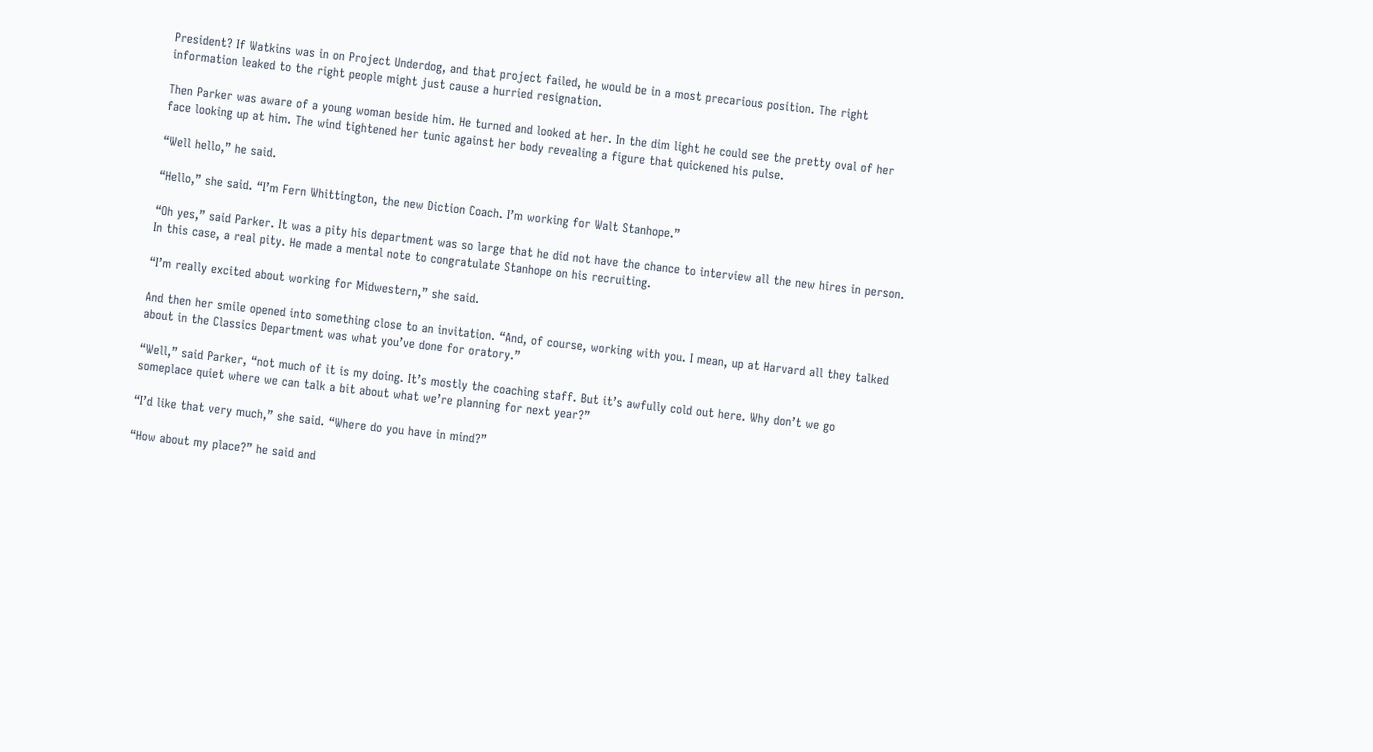President? If Watkins was in on Project Underdog, and that project failed, he would be in a most precarious position. The right information leaked to the right people might just cause a hurried resignation.

Then Parker was aware of a young woman beside him. He turned and looked at her. In the dim light he could see the pretty oval of her face looking up at him. The wind tightened her tunic against her body revealing a figure that quickened his pulse.

“Well hello,” he said.

“Hello,” she said. “I’m Fern Whittington, the new Diction Coach. I’m working for Walt Stanhope.”

“Oh yes,” said Parker. It was a pity his department was so large that he did not have the chance to interview all the new hires in person. In this case, a real pity. He made a mental note to congratulate Stanhope on his recruiting.

“I’m really excited about working for Midwestern,” she said.

And then her smile opened into something close to an invitation. “And, of course, working with you. I mean, up at Harvard all they talked about in the Classics Department was what you’ve done for oratory.”

“Well,” said Parker, “not much of it is my doing. It’s mostly the coaching staff. But it’s awfully cold out here. Why don’t we go someplace quiet where we can talk a bit about what we’re planning for next year?”

“I’d like that very much,” she said. “Where do you have in mind?”

“How about my place?” he said and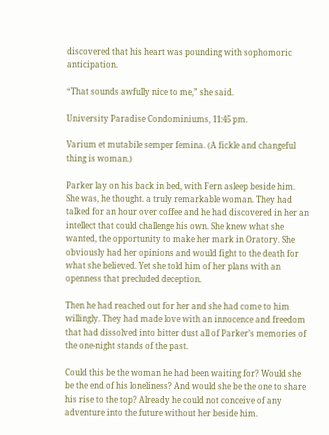discovered that his heart was pounding with sophomoric anticipation.

“That sounds awfully nice to me,” she said.

University Paradise Condominiums, 11:45 pm.

Varium et mutabile semper femina. (A fickle and changeful thing is woman.)

Parker lay on his back in bed, with Fern asleep beside him. She was, he thought. a truly remarkable woman. They had talked for an hour over coffee and he had discovered in her an intellect that could challenge his own. She knew what she wanted, the opportunity to make her mark in Oratory. She obviously had her opinions and would fight to the death for what she believed. Yet she told him of her plans with an openness that precluded deception.

Then he had reached out for her and she had come to him willingly. They had made love with an innocence and freedom that had dissolved into bitter dust all of Parker’s memories of the one-night stands of the past.

Could this be the woman he had been waiting for? Would she be the end of his loneliness? And would she be the one to share his rise to the top? Already he could not conceive of any adventure into the future without her beside him.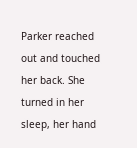Parker reached out and touched her back. She turned in her sleep, her hand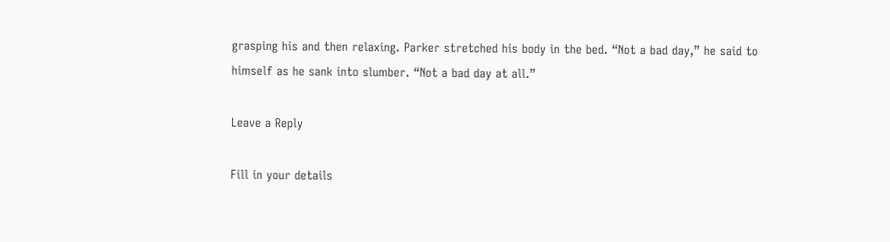grasping his and then relaxing. Parker stretched his body in the bed. “Not a bad day,” he said to himself as he sank into slumber. “Not a bad day at all.”

Leave a Reply

Fill in your details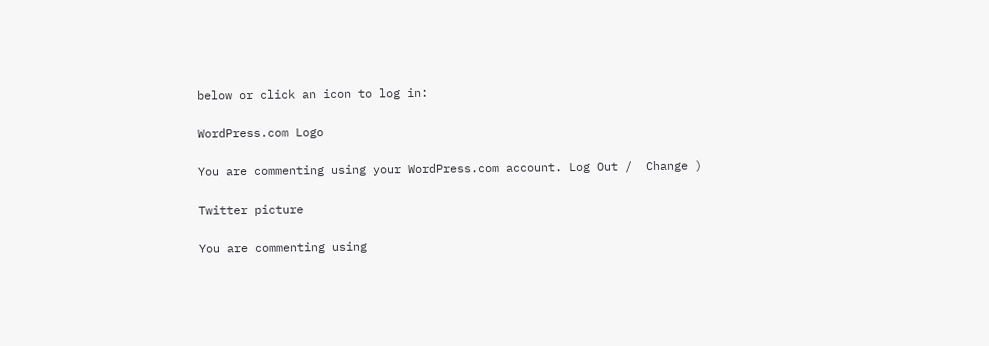below or click an icon to log in:

WordPress.com Logo

You are commenting using your WordPress.com account. Log Out /  Change )

Twitter picture

You are commenting using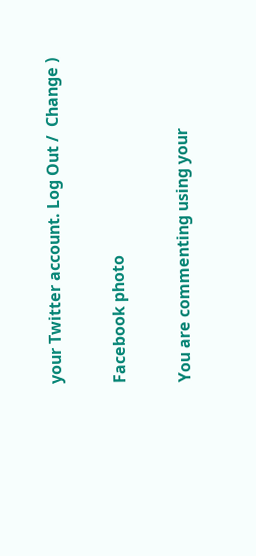your Twitter account. Log Out /  Change )

Facebook photo

You are commenting using your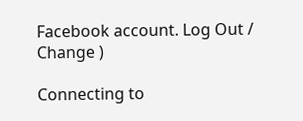Facebook account. Log Out /  Change )

Connecting to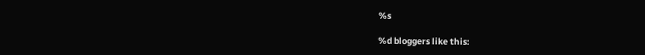%s

%d bloggers like this: